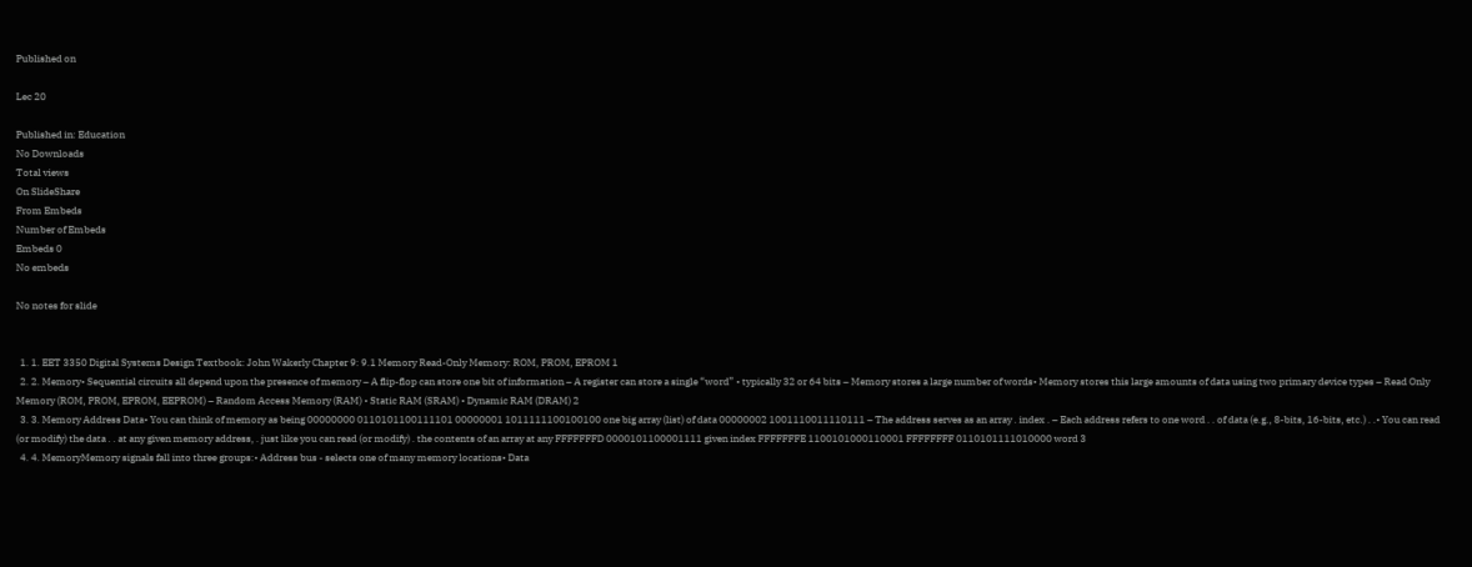Published on

Lec 20

Published in: Education
No Downloads
Total views
On SlideShare
From Embeds
Number of Embeds
Embeds 0
No embeds

No notes for slide


  1. 1. EET 3350 Digital Systems Design Textbook: John Wakerly Chapter 9: 9.1 Memory Read-Only Memory: ROM, PROM, EPROM 1
  2. 2. Memory• Sequential circuits all depend upon the presence of memory – A flip-flop can store one bit of information – A register can store a single “word” • typically 32 or 64 bits – Memory stores a large number of words• Memory stores this large amounts of data using two primary device types – Read Only Memory (ROM, PROM, EPROM, EEPROM) – Random Access Memory (RAM) • Static RAM (SRAM) • Dynamic RAM (DRAM) 2
  3. 3. Memory Address Data• You can think of memory as being 00000000 0110101100111101 00000001 1011111100100100 one big array (list) of data 00000002 1001110011110111 – The address serves as an array . index . – Each address refers to one word . . of data (e.g., 8-bits, 16-bits, etc.) . .• You can read (or modify) the data . . at any given memory address, . just like you can read (or modify) . the contents of an array at any FFFFFFFD 0000101100001111 given index FFFFFFFE 1100101000110001 FFFFFFFF 0110101111010000 word 3
  4. 4. MemoryMemory signals fall into three groups:• Address bus - selects one of many memory locations• Data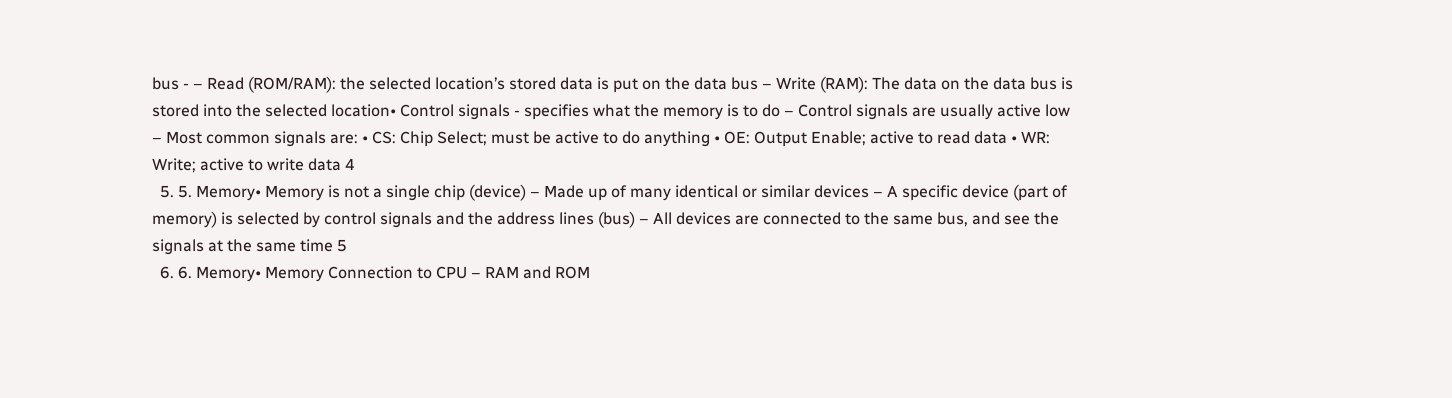bus - – Read (ROM/RAM): the selected location’s stored data is put on the data bus – Write (RAM): The data on the data bus is stored into the selected location• Control signals - specifies what the memory is to do – Control signals are usually active low – Most common signals are: • CS: Chip Select; must be active to do anything • OE: Output Enable; active to read data • WR: Write; active to write data 4
  5. 5. Memory• Memory is not a single chip (device) – Made up of many identical or similar devices – A specific device (part of memory) is selected by control signals and the address lines (bus) – All devices are connected to the same bus, and see the signals at the same time 5
  6. 6. Memory• Memory Connection to CPU – RAM and ROM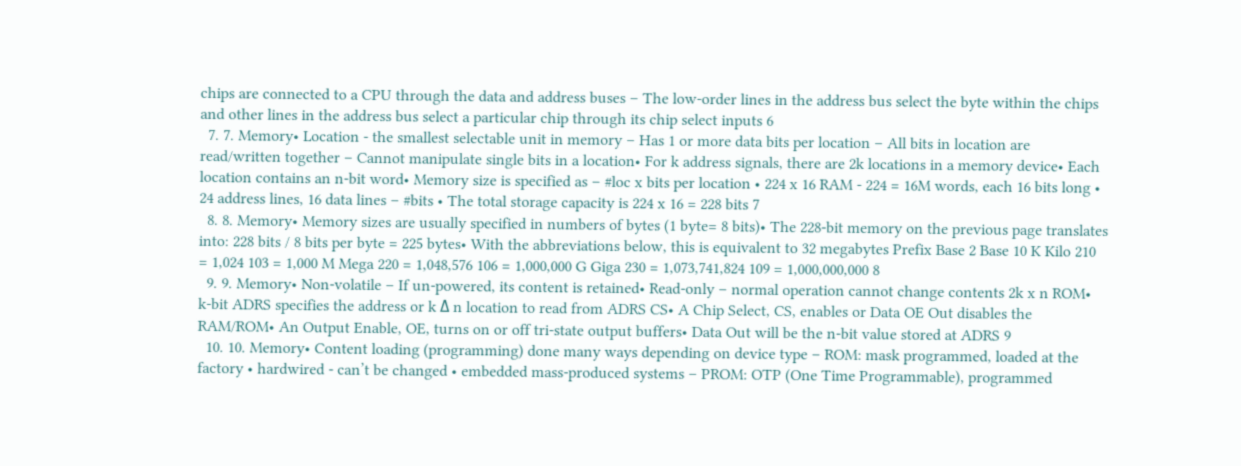chips are connected to a CPU through the data and address buses – The low-order lines in the address bus select the byte within the chips and other lines in the address bus select a particular chip through its chip select inputs 6
  7. 7. Memory• Location - the smallest selectable unit in memory – Has 1 or more data bits per location – All bits in location are read/written together – Cannot manipulate single bits in a location• For k address signals, there are 2k locations in a memory device• Each location contains an n-bit word• Memory size is specified as – #loc x bits per location • 224 x 16 RAM - 224 = 16M words, each 16 bits long • 24 address lines, 16 data lines – #bits • The total storage capacity is 224 x 16 = 228 bits 7
  8. 8. Memory• Memory sizes are usually specified in numbers of bytes (1 byte= 8 bits)• The 228-bit memory on the previous page translates into: 228 bits / 8 bits per byte = 225 bytes• With the abbreviations below, this is equivalent to 32 megabytes Prefix Base 2 Base 10 K Kilo 210 = 1,024 103 = 1,000 M Mega 220 = 1,048,576 106 = 1,000,000 G Giga 230 = 1,073,741,824 109 = 1,000,000,000 8
  9. 9. Memory• Non-volatile – If un-powered, its content is retained• Read-only – normal operation cannot change contents 2k x n ROM• k-bit ADRS specifies the address or k Δ n location to read from ADRS CS• A Chip Select, CS, enables or Data OE Out disables the RAM/ROM• An Output Enable, OE, turns on or off tri-state output buffers• Data Out will be the n-bit value stored at ADRS 9
  10. 10. Memory• Content loading (programming) done many ways depending on device type – ROM: mask programmed, loaded at the factory • hardwired - can’t be changed • embedded mass-produced systems – PROM: OTP (One Time Programmable), programmed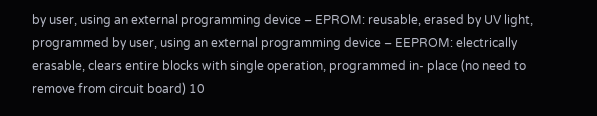by user, using an external programming device – EPROM: reusable, erased by UV light, programmed by user, using an external programming device – EEPROM: electrically erasable, clears entire blocks with single operation, programmed in- place (no need to remove from circuit board) 10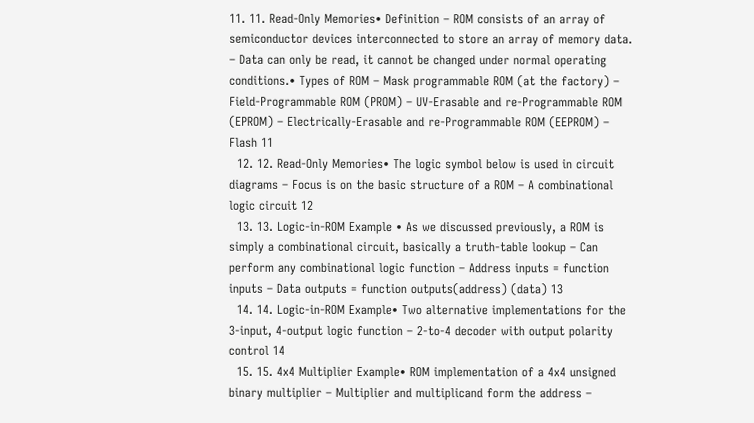11. 11. Read-Only Memories• Definition – ROM consists of an array of semiconductor devices interconnected to store an array of memory data. – Data can only be read, it cannot be changed under normal operating conditions.• Types of ROM – Mask programmable ROM (at the factory) – Field-Programmable ROM (PROM) – UV-Erasable and re-Programmable ROM (EPROM) – Electrically-Erasable and re-Programmable ROM (EEPROM) – Flash 11
  12. 12. Read-Only Memories• The logic symbol below is used in circuit diagrams – Focus is on the basic structure of a ROM – A combinational logic circuit 12
  13. 13. Logic-in-ROM Example • As we discussed previously, a ROM is simply a combinational circuit, basically a truth-table lookup – Can perform any combinational logic function – Address inputs = function inputs – Data outputs = function outputs(address) (data) 13
  14. 14. Logic-in-ROM Example• Two alternative implementations for the 3-input, 4-output logic function – 2-to-4 decoder with output polarity control 14
  15. 15. 4x4 Multiplier Example• ROM implementation of a 4x4 unsigned binary multiplier – Multiplier and multiplicand form the address –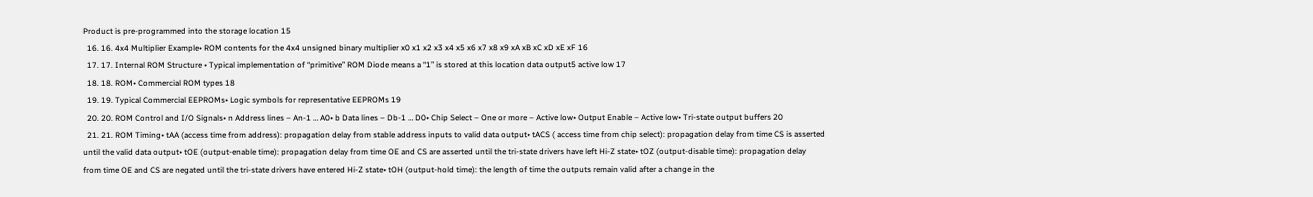Product is pre-programmed into the storage location 15
  16. 16. 4x4 Multiplier Example• ROM contents for the 4x4 unsigned binary multiplier x0 x1 x2 x3 x4 x5 x6 x7 x8 x9 xA xB xC xD xE xF 16
  17. 17. Internal ROM Structure • Typical implementation of “primitive” ROM Diode means a “1” is stored at this location data output5 active low 17
  18. 18. ROM• Commercial ROM types 18
  19. 19. Typical Commercial EEPROMs• Logic symbols for representative EEPROMs 19
  20. 20. ROM Control and I/O Signals• n Address lines – An-1 … A0• b Data lines – Db-1 … D0• Chip Select – One or more – Active low• Output Enable – Active low• Tri-state output buffers 20
  21. 21. ROM Timing• tAA (access time from address): propagation delay from stable address inputs to valid data output• tACS ( access time from chip select): propagation delay from time CS is asserted until the valid data output• tOE (output-enable time): propagation delay from time OE and CS are asserted until the tri-state drivers have left Hi-Z state• tOZ (output-disable time): propagation delay from time OE and CS are negated until the tri-state drivers have entered Hi-Z state• tOH (output-hold time): the length of time the outputs remain valid after a change in the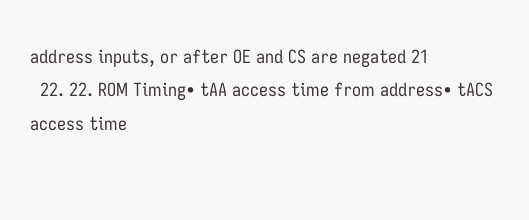address inputs, or after OE and CS are negated 21
  22. 22. ROM Timing• tAA access time from address• tACS access time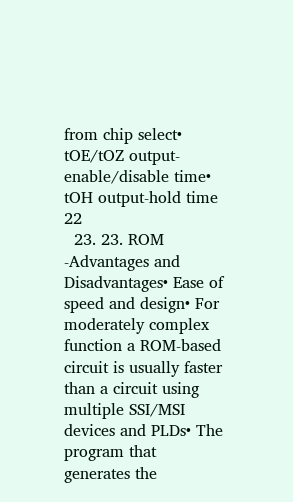from chip select• tOE/tOZ output-enable/disable time• tOH output-hold time 22
  23. 23. ROM -Advantages and Disadvantages• Ease of speed and design• For moderately complex function a ROM-based circuit is usually faster than a circuit using multiple SSI/MSI devices and PLDs• The program that generates the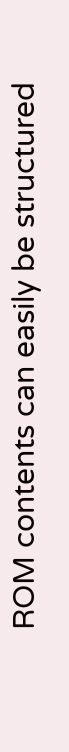ROM contents can easily be structured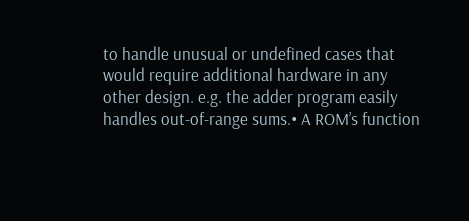to handle unusual or undefined cases that would require additional hardware in any other design. e.g. the adder program easily handles out-of-range sums.• A ROM’s function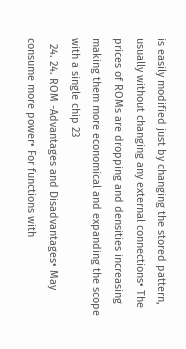is easily modified just by changing the stored pattern, usually without changing any external connections• The prices of ROMs are dropping and densities increasing making them more economical and expanding the scope with a single chip 23
  24. 24. ROM -Advantages and Disadvantages• May consume more power• For functions with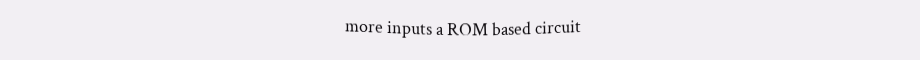more inputs a ROM based circuit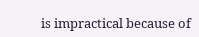is impractical because of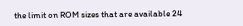the limit on ROM sizes that are available 24